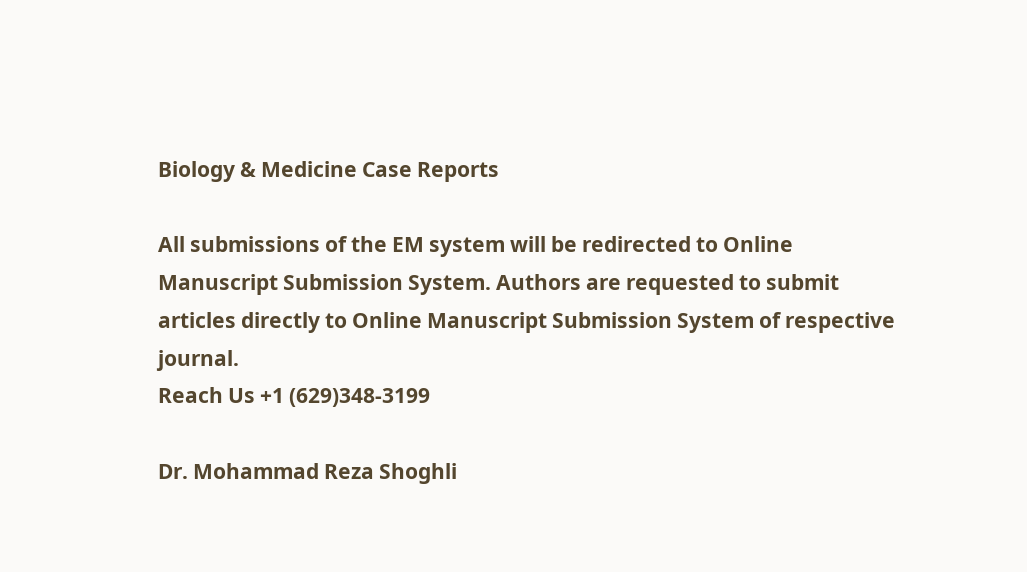Biology & Medicine Case Reports

All submissions of the EM system will be redirected to Online Manuscript Submission System. Authors are requested to submit articles directly to Online Manuscript Submission System of respective journal.
Reach Us +1 (629)348-3199

Dr. Mohammad Reza Shoghli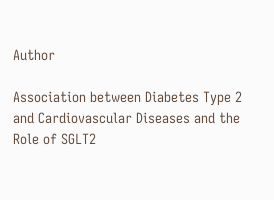Author

Association between Diabetes Type 2 and Cardiovascular Diseases and the Role of SGLT2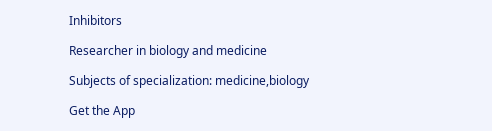Inhibitors

Researcher in biology and medicine

Subjects of specialization: medicine,biology

Get the App